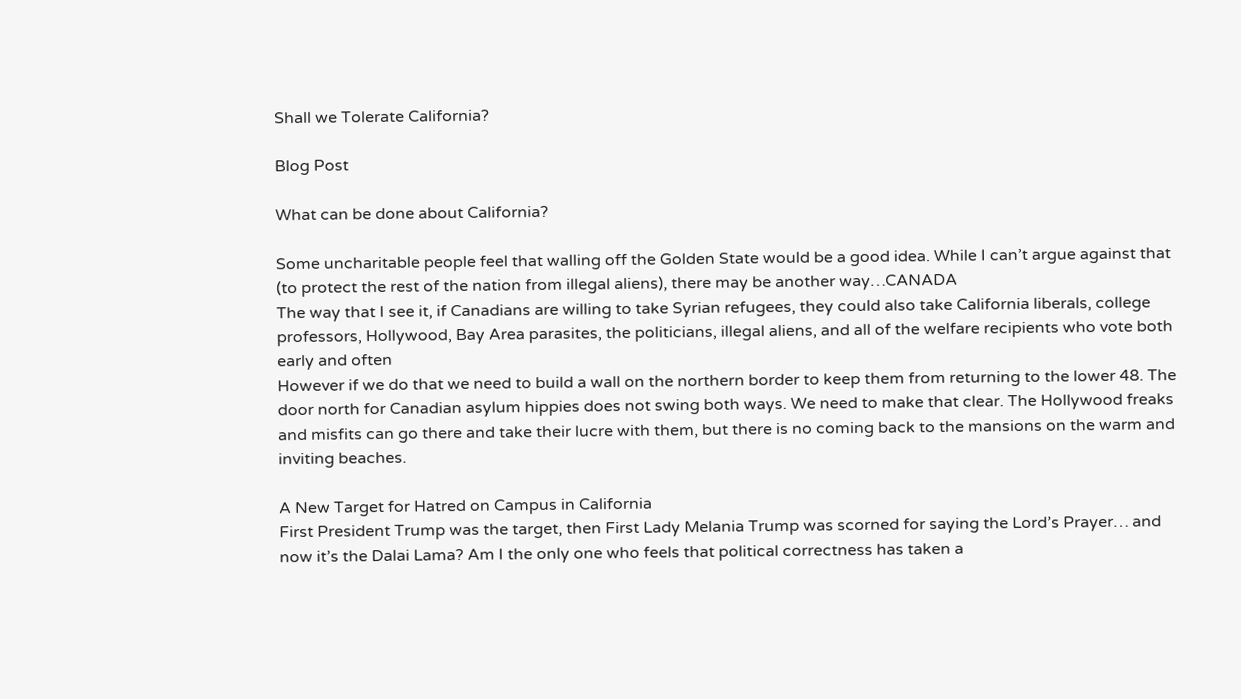Shall we Tolerate California?

Blog Post

What can be done about California?

Some uncharitable people feel that walling off the Golden State would be a good idea. While I can’t argue against that (to protect the rest of the nation from illegal aliens), there may be another way…CANADA
The way that I see it, if Canadians are willing to take Syrian refugees, they could also take California liberals, college professors, Hollywood, Bay Area parasites, the politicians, illegal aliens, and all of the welfare recipients who vote both early and often
However if we do that we need to build a wall on the northern border to keep them from returning to the lower 48. The door north for Canadian asylum hippies does not swing both ways. We need to make that clear. The Hollywood freaks and misfits can go there and take their lucre with them, but there is no coming back to the mansions on the warm and inviting beaches.

A New Target for Hatred on Campus in California
First President Trump was the target, then First Lady Melania Trump was scorned for saying the Lord’s Prayer… and now it’s the Dalai Lama? Am I the only one who feels that political correctness has taken a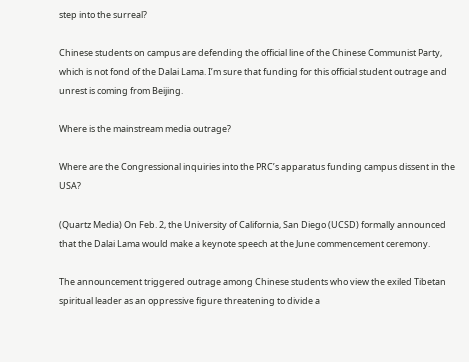step into the surreal?

Chinese students on campus are defending the official line of the Chinese Communist Party,  which is not fond of the Dalai Lama. I’m sure that funding for this official student outrage and unrest is coming from Beijing.

Where is the mainstream media outrage?

Where are the Congressional inquiries into the PRC’s apparatus funding campus dissent in the USA?

(Quartz Media) On Feb. 2, the University of California, San Diego (UCSD) formally announced that the Dalai Lama would make a keynote speech at the June commencement ceremony.

The announcement triggered outrage among Chinese students who view the exiled Tibetan spiritual leader as an oppressive figure threatening to divide a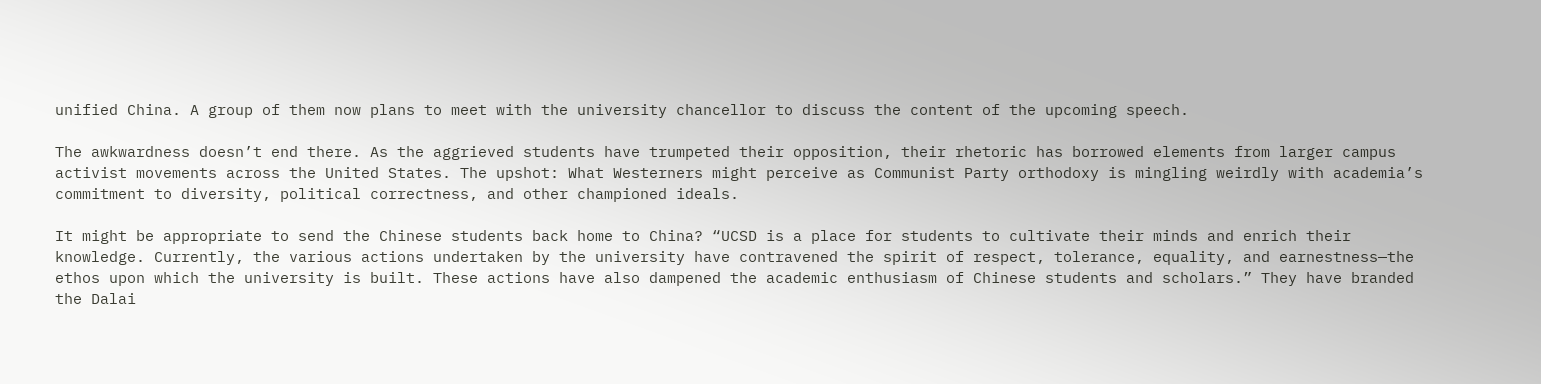unified China. A group of them now plans to meet with the university chancellor to discuss the content of the upcoming speech.

The awkwardness doesn’t end there. As the aggrieved students have trumpeted their opposition, their rhetoric has borrowed elements from larger campus activist movements across the United States. The upshot: What Westerners might perceive as Communist Party orthodoxy is mingling weirdly with academia’s commitment to diversity, political correctness, and other championed ideals.

It might be appropriate to send the Chinese students back home to China? “UCSD is a place for students to cultivate their minds and enrich their knowledge. Currently, the various actions undertaken by the university have contravened the spirit of respect, tolerance, equality, and earnestness—the ethos upon which the university is built. These actions have also dampened the academic enthusiasm of Chinese students and scholars.” They have branded the Dalai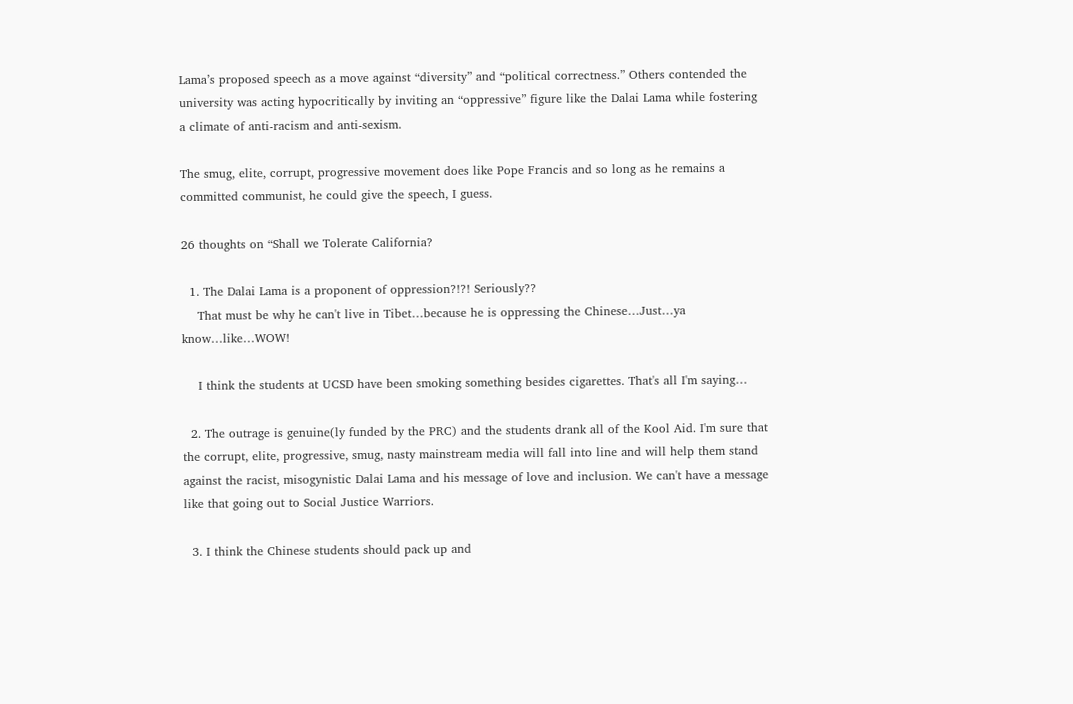Lama’s proposed speech as a move against “diversity” and “political correctness.” Others contended the university was acting hypocritically by inviting an “oppressive” figure like the Dalai Lama while fostering a climate of anti-racism and anti-sexism.

The smug, elite, corrupt, progressive movement does like Pope Francis and so long as he remains a committed communist, he could give the speech, I guess.

26 thoughts on “Shall we Tolerate California?

  1. The Dalai Lama is a proponent of oppression?!?! Seriously??
    That must be why he can't live in Tibet…because he is oppressing the Chinese…Just…ya know…like…WOW!

    I think the students at UCSD have been smoking something besides cigarettes. That's all I'm saying…

  2. The outrage is genuine(ly funded by the PRC) and the students drank all of the Kool Aid. I'm sure that the corrupt, elite, progressive, smug, nasty mainstream media will fall into line and will help them stand against the racist, misogynistic Dalai Lama and his message of love and inclusion. We can't have a message like that going out to Social Justice Warriors.

  3. I think the Chinese students should pack up and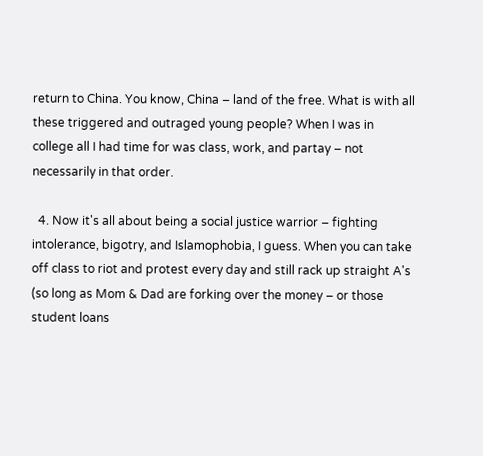return to China. You know, China – land of the free. What is with all these triggered and outraged young people? When I was in college all I had time for was class, work, and partay – not necessarily in that order.

  4. Now it's all about being a social justice warrior – fighting intolerance, bigotry, and Islamophobia, I guess. When you can take off class to riot and protest every day and still rack up straight A's (so long as Mom & Dad are forking over the money – or those student loans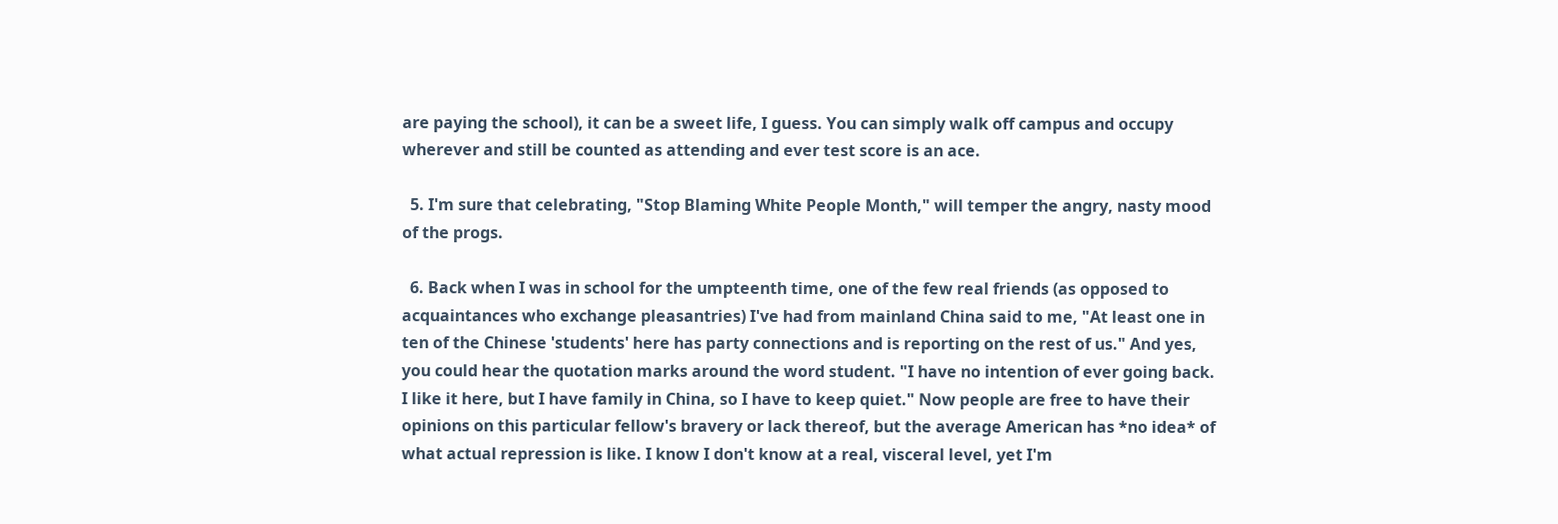are paying the school), it can be a sweet life, I guess. You can simply walk off campus and occupy wherever and still be counted as attending and ever test score is an ace.

  5. I'm sure that celebrating, "Stop Blaming White People Month," will temper the angry, nasty mood of the progs.

  6. Back when I was in school for the umpteenth time, one of the few real friends (as opposed to acquaintances who exchange pleasantries) I've had from mainland China said to me, "At least one in ten of the Chinese 'students' here has party connections and is reporting on the rest of us." And yes, you could hear the quotation marks around the word student. "I have no intention of ever going back. I like it here, but I have family in China, so I have to keep quiet." Now people are free to have their opinions on this particular fellow's bravery or lack thereof, but the average American has *no idea* of what actual repression is like. I know I don't know at a real, visceral level, yet I'm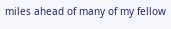miles ahead of many of my fellow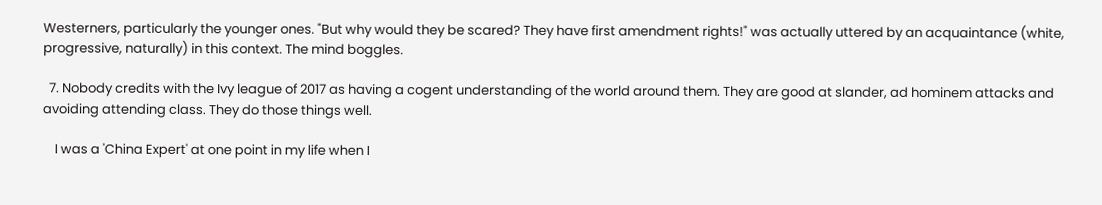Westerners, particularly the younger ones. "But why would they be scared? They have first amendment rights!" was actually uttered by an acquaintance (white, progressive, naturally) in this context. The mind boggles.

  7. Nobody credits with the Ivy league of 2017 as having a cogent understanding of the world around them. They are good at slander, ad hominem attacks and avoiding attending class. They do those things well.

    I was a 'China Expert' at one point in my life when I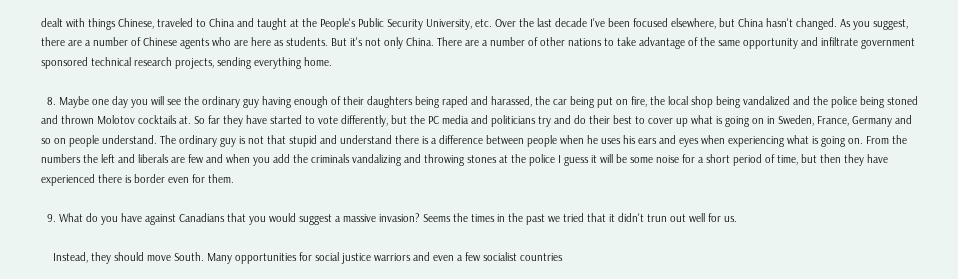dealt with things Chinese, traveled to China and taught at the People's Public Security University, etc. Over the last decade I've been focused elsewhere, but China hasn't changed. As you suggest, there are a number of Chinese agents who are here as students. But it's not only China. There are a number of other nations to take advantage of the same opportunity and infiltrate government sponsored technical research projects, sending everything home.

  8. Maybe one day you will see the ordinary guy having enough of their daughters being raped and harassed, the car being put on fire, the local shop being vandalized and the police being stoned and thrown Molotov cocktails at. So far they have started to vote differently, but the PC media and politicians try and do their best to cover up what is going on in Sweden, France, Germany and so on people understand. The ordinary guy is not that stupid and understand there is a difference between people when he uses his ears and eyes when experiencing what is going on. From the numbers the left and liberals are few and when you add the criminals vandalizing and throwing stones at the police I guess it will be some noise for a short period of time, but then they have experienced there is border even for them.

  9. What do you have against Canadians that you would suggest a massive invasion? Seems the times in the past we tried that it didn't trun out well for us.

    Instead, they should move South. Many opportunities for social justice warriors and even a few socialist countries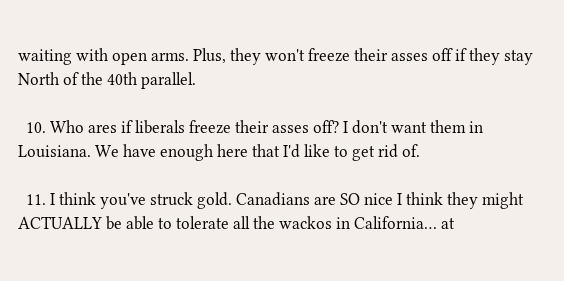waiting with open arms. Plus, they won't freeze their asses off if they stay North of the 40th parallel.

  10. Who ares if liberals freeze their asses off? I don't want them in Louisiana. We have enough here that I'd like to get rid of.

  11. I think you've struck gold. Canadians are SO nice I think they might ACTUALLY be able to tolerate all the wackos in California… at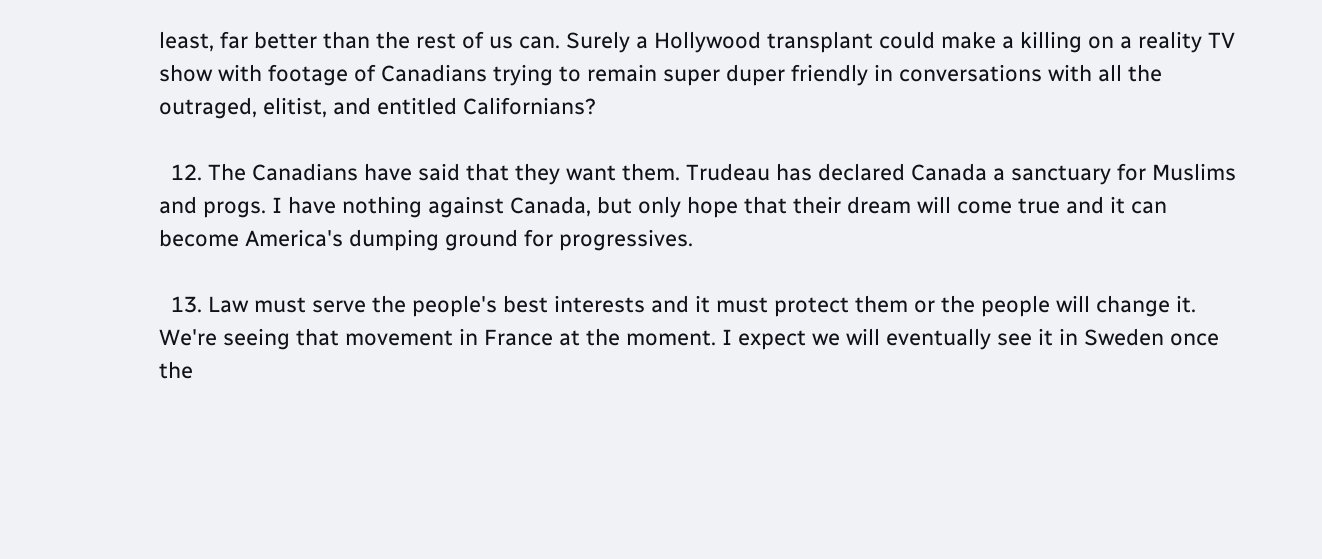least, far better than the rest of us can. Surely a Hollywood transplant could make a killing on a reality TV show with footage of Canadians trying to remain super duper friendly in conversations with all the outraged, elitist, and entitled Californians?

  12. The Canadians have said that they want them. Trudeau has declared Canada a sanctuary for Muslims and progs. I have nothing against Canada, but only hope that their dream will come true and it can become America's dumping ground for progressives.

  13. Law must serve the people's best interests and it must protect them or the people will change it. We're seeing that movement in France at the moment. I expect we will eventually see it in Sweden once the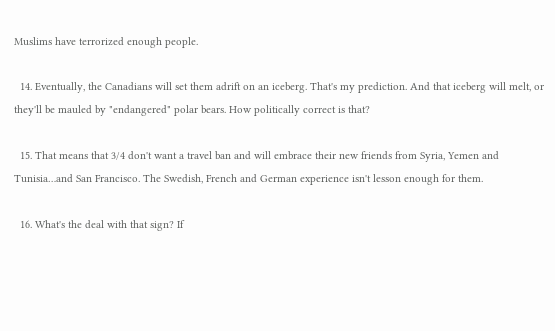Muslims have terrorized enough people.

  14. Eventually, the Canadians will set them adrift on an iceberg. That's my prediction. And that iceberg will melt, or they'll be mauled by "endangered" polar bears. How politically correct is that?

  15. That means that 3/4 don't want a travel ban and will embrace their new friends from Syria, Yemen and Tunisia…and San Francisco. The Swedish, French and German experience isn't lesson enough for them.

  16. What's the deal with that sign? If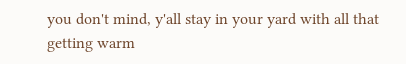you don't mind, y'all stay in your yard with all that getting warm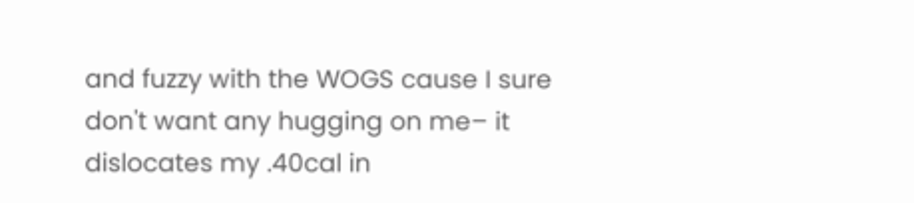and fuzzy with the WOGS cause I sure don't want any hugging on me– it dislocates my .40cal in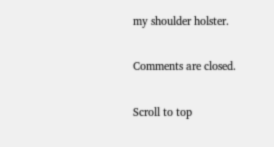my shoulder holster.

Comments are closed.

Scroll to top